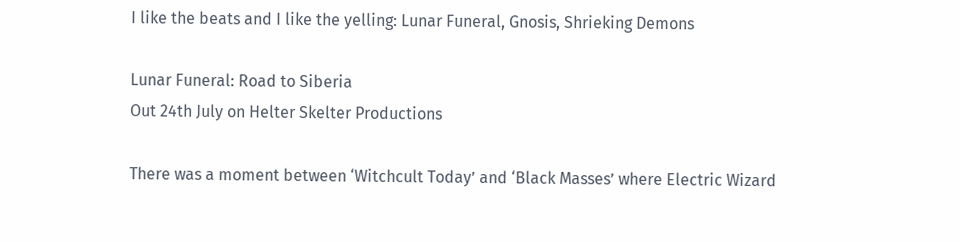I like the beats and I like the yelling: Lunar Funeral, Gnosis, Shrieking Demons

Lunar Funeral: Road to Siberia
Out 24th July on Helter Skelter Productions

There was a moment between ‘Witchcult Today’ and ‘Black Masses’ where Electric Wizard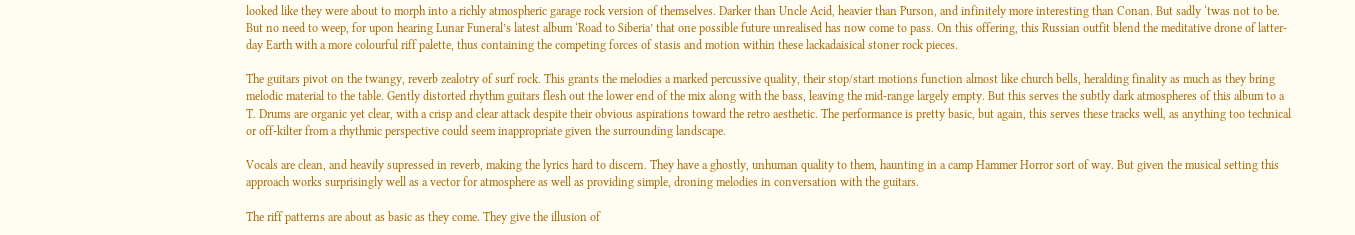looked like they were about to morph into a richly atmospheric garage rock version of themselves. Darker than Uncle Acid, heavier than Purson, and infinitely more interesting than Conan. But sadly ‘twas not to be. But no need to weep, for upon hearing Lunar Funeral’s latest album ‘Road to Siberia’ that one possible future unrealised has now come to pass. On this offering, this Russian outfit blend the meditative drone of latter-day Earth with a more colourful riff palette, thus containing the competing forces of stasis and motion within these lackadaisical stoner rock pieces.

The guitars pivot on the twangy, reverb zealotry of surf rock. This grants the melodies a marked percussive quality, their stop/start motions function almost like church bells, heralding finality as much as they bring melodic material to the table. Gently distorted rhythm guitars flesh out the lower end of the mix along with the bass, leaving the mid-range largely empty. But this serves the subtly dark atmospheres of this album to a T. Drums are organic yet clear, with a crisp and clear attack despite their obvious aspirations toward the retro aesthetic. The performance is pretty basic, but again, this serves these tracks well, as anything too technical or off-kilter from a rhythmic perspective could seem inappropriate given the surrounding landscape.

Vocals are clean, and heavily supressed in reverb, making the lyrics hard to discern. They have a ghostly, unhuman quality to them, haunting in a camp Hammer Horror sort of way. But given the musical setting this approach works surprisingly well as a vector for atmosphere as well as providing simple, droning melodies in conversation with the guitars.

The riff patterns are about as basic as they come. They give the illusion of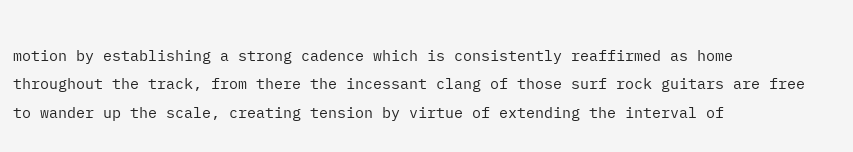motion by establishing a strong cadence which is consistently reaffirmed as home throughout the track, from there the incessant clang of those surf rock guitars are free to wander up the scale, creating tension by virtue of extending the interval of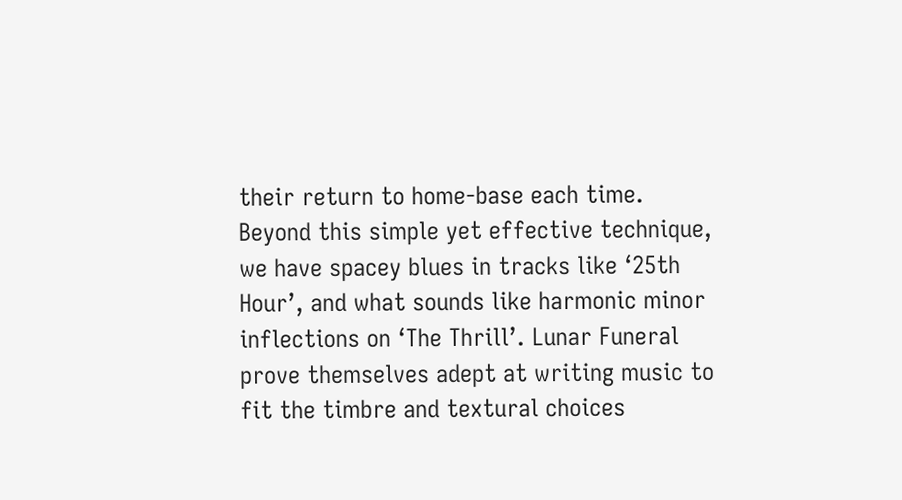their return to home-base each time. Beyond this simple yet effective technique, we have spacey blues in tracks like ‘25th Hour’, and what sounds like harmonic minor inflections on ‘The Thrill’. Lunar Funeral prove themselves adept at writing music to fit the timbre and textural choices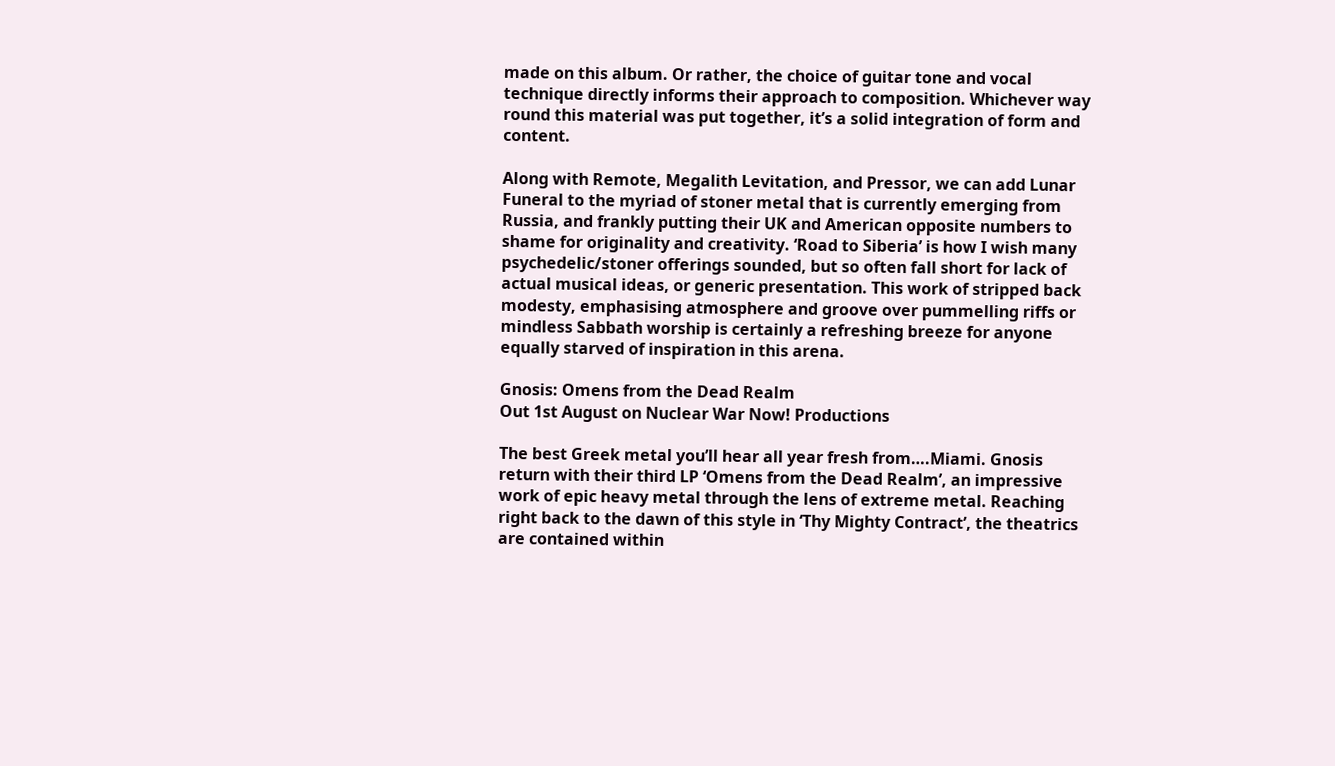made on this album. Or rather, the choice of guitar tone and vocal technique directly informs their approach to composition. Whichever way round this material was put together, it’s a solid integration of form and content.

Along with Remote, Megalith Levitation, and Pressor, we can add Lunar Funeral to the myriad of stoner metal that is currently emerging from Russia, and frankly putting their UK and American opposite numbers to shame for originality and creativity. ‘Road to Siberia’ is how I wish many psychedelic/stoner offerings sounded, but so often fall short for lack of actual musical ideas, or generic presentation. This work of stripped back modesty, emphasising atmosphere and groove over pummelling riffs or mindless Sabbath worship is certainly a refreshing breeze for anyone equally starved of inspiration in this arena.

Gnosis: Omens from the Dead Realm
Out 1st August on Nuclear War Now! Productions

The best Greek metal you’ll hear all year fresh from….Miami. Gnosis return with their third LP ‘Omens from the Dead Realm’, an impressive work of epic heavy metal through the lens of extreme metal. Reaching right back to the dawn of this style in ‘Thy Mighty Contract’, the theatrics are contained within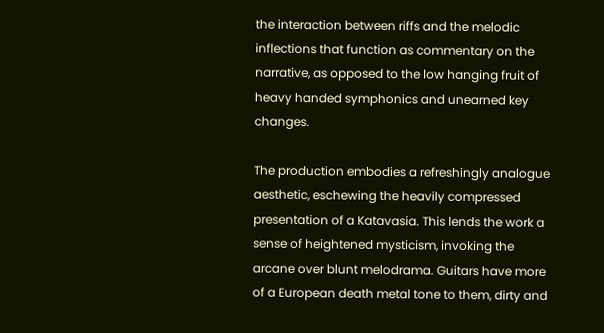the interaction between riffs and the melodic inflections that function as commentary on the narrative, as opposed to the low hanging fruit of heavy handed symphonics and unearned key changes.

The production embodies a refreshingly analogue aesthetic, eschewing the heavily compressed presentation of a Katavasia. This lends the work a sense of heightened mysticism, invoking the arcane over blunt melodrama. Guitars have more of a European death metal tone to them, dirty and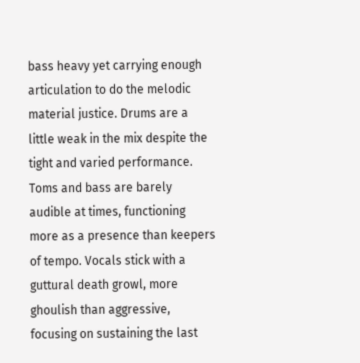bass heavy yet carrying enough articulation to do the melodic material justice. Drums are a little weak in the mix despite the tight and varied performance. Toms and bass are barely audible at times, functioning more as a presence than keepers of tempo. Vocals stick with a guttural death growl, more ghoulish than aggressive, focusing on sustaining the last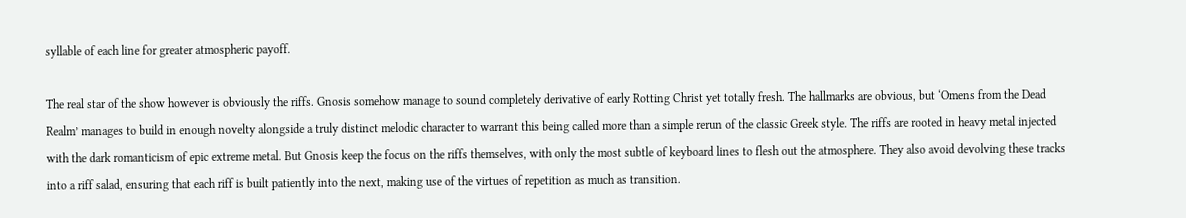syllable of each line for greater atmospheric payoff.

The real star of the show however is obviously the riffs. Gnosis somehow manage to sound completely derivative of early Rotting Christ yet totally fresh. The hallmarks are obvious, but ‘Omens from the Dead Realm’ manages to build in enough novelty alongside a truly distinct melodic character to warrant this being called more than a simple rerun of the classic Greek style. The riffs are rooted in heavy metal injected with the dark romanticism of epic extreme metal. But Gnosis keep the focus on the riffs themselves, with only the most subtle of keyboard lines to flesh out the atmosphere. They also avoid devolving these tracks into a riff salad, ensuring that each riff is built patiently into the next, making use of the virtues of repetition as much as transition.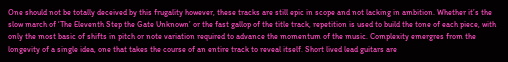One should not be totally deceived by this frugality however, these tracks are still epic in scope and not lacking in ambition. Whether it’s the slow march of ‘The Eleventh Step the Gate Unknown’ or the fast gallop of the title track, repetition is used to build the tone of each piece, with only the most basic of shifts in pitch or note variation required to advance the momentum of the music. Complexity emergres from the longevity of a single idea, one that takes the course of an entire track to reveal itself. Short lived lead guitars are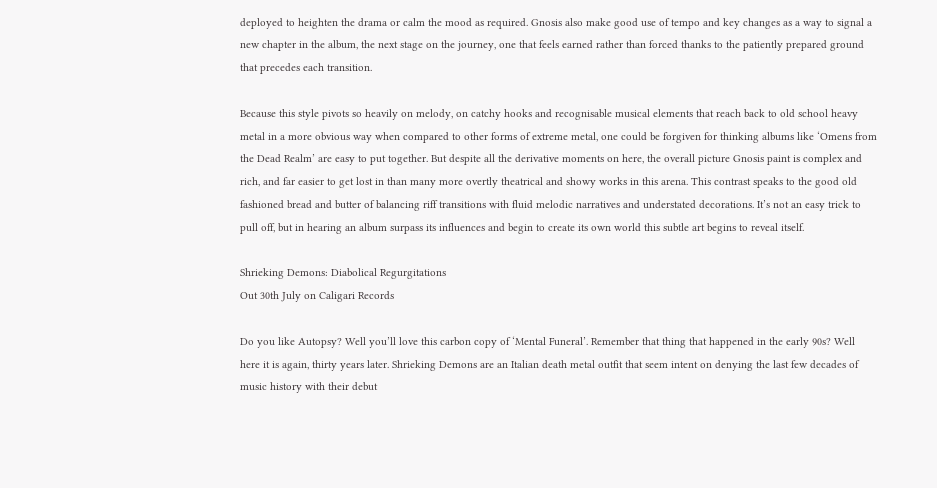deployed to heighten the drama or calm the mood as required. Gnosis also make good use of tempo and key changes as a way to signal a new chapter in the album, the next stage on the journey, one that feels earned rather than forced thanks to the patiently prepared ground that precedes each transition.

Because this style pivots so heavily on melody, on catchy hooks and recognisable musical elements that reach back to old school heavy metal in a more obvious way when compared to other forms of extreme metal, one could be forgiven for thinking albums like ‘Omens from the Dead Realm’ are easy to put together. But despite all the derivative moments on here, the overall picture Gnosis paint is complex and rich, and far easier to get lost in than many more overtly theatrical and showy works in this arena. This contrast speaks to the good old fashioned bread and butter of balancing riff transitions with fluid melodic narratives and understated decorations. It’s not an easy trick to pull off, but in hearing an album surpass its influences and begin to create its own world this subtle art begins to reveal itself.

Shrieking Demons: Diabolical Regurgitations
Out 30th July on Caligari Records

Do you like Autopsy? Well you’ll love this carbon copy of ‘Mental Funeral’. Remember that thing that happened in the early 90s? Well here it is again, thirty years later. Shrieking Demons are an Italian death metal outfit that seem intent on denying the last few decades of music history with their debut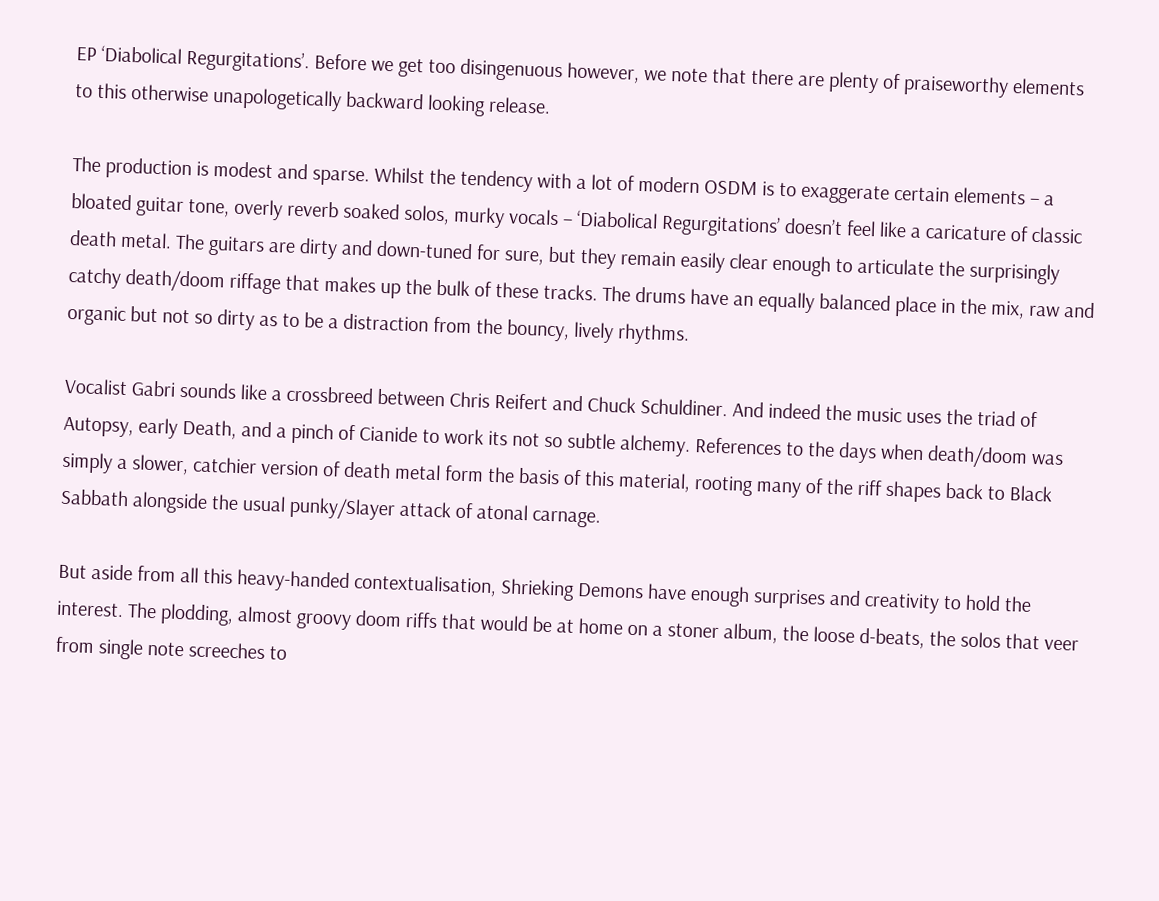EP ‘Diabolical Regurgitations’. Before we get too disingenuous however, we note that there are plenty of praiseworthy elements to this otherwise unapologetically backward looking release.

The production is modest and sparse. Whilst the tendency with a lot of modern OSDM is to exaggerate certain elements – a bloated guitar tone, overly reverb soaked solos, murky vocals – ‘Diabolical Regurgitations’ doesn’t feel like a caricature of classic death metal. The guitars are dirty and down-tuned for sure, but they remain easily clear enough to articulate the surprisingly catchy death/doom riffage that makes up the bulk of these tracks. The drums have an equally balanced place in the mix, raw and organic but not so dirty as to be a distraction from the bouncy, lively rhythms.

Vocalist Gabri sounds like a crossbreed between Chris Reifert and Chuck Schuldiner. And indeed the music uses the triad of Autopsy, early Death, and a pinch of Cianide to work its not so subtle alchemy. References to the days when death/doom was simply a slower, catchier version of death metal form the basis of this material, rooting many of the riff shapes back to Black Sabbath alongside the usual punky/Slayer attack of atonal carnage.

But aside from all this heavy-handed contextualisation, Shrieking Demons have enough surprises and creativity to hold the interest. The plodding, almost groovy doom riffs that would be at home on a stoner album, the loose d-beats, the solos that veer from single note screeches to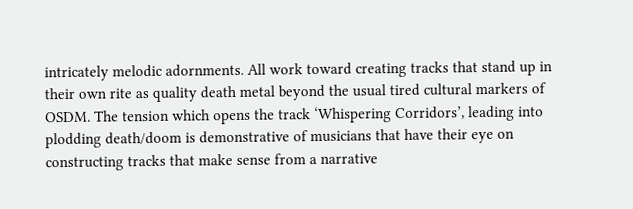intricately melodic adornments. All work toward creating tracks that stand up in their own rite as quality death metal beyond the usual tired cultural markers of OSDM. The tension which opens the track ‘Whispering Corridors’, leading into plodding death/doom is demonstrative of musicians that have their eye on constructing tracks that make sense from a narrative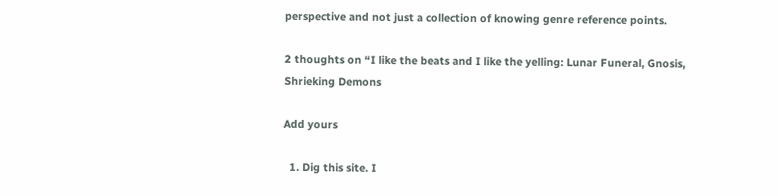perspective and not just a collection of knowing genre reference points.

2 thoughts on “I like the beats and I like the yelling: Lunar Funeral, Gnosis, Shrieking Demons

Add yours

  1. Dig this site. I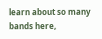learn about so many bands here,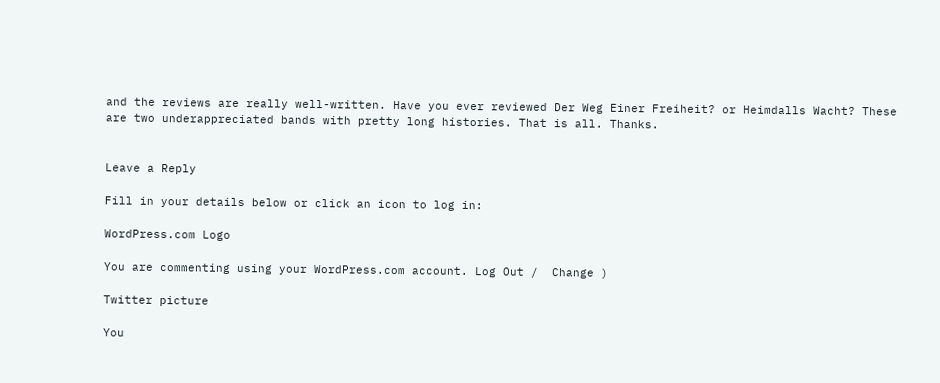and the reviews are really well-written. Have you ever reviewed Der Weg Einer Freiheit? or Heimdalls Wacht? These are two underappreciated bands with pretty long histories. That is all. Thanks.


Leave a Reply

Fill in your details below or click an icon to log in:

WordPress.com Logo

You are commenting using your WordPress.com account. Log Out /  Change )

Twitter picture

You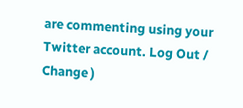are commenting using your Twitter account. Log Out /  Change )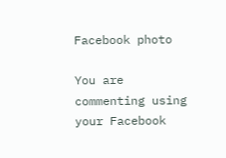Facebook photo

You are commenting using your Facebook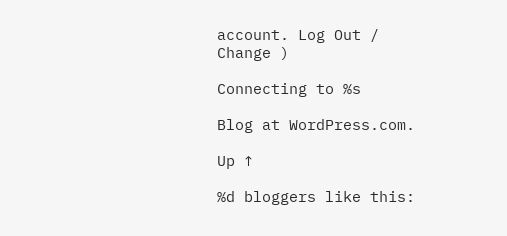account. Log Out /  Change )

Connecting to %s

Blog at WordPress.com.

Up ↑

%d bloggers like this: